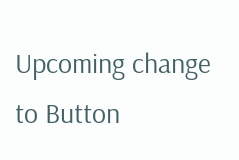Upcoming change to Button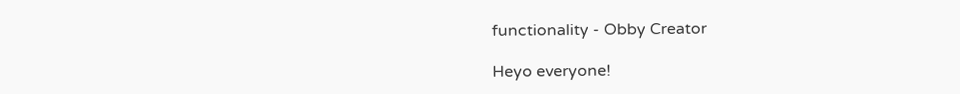functionality - Obby Creator

Heyo everyone!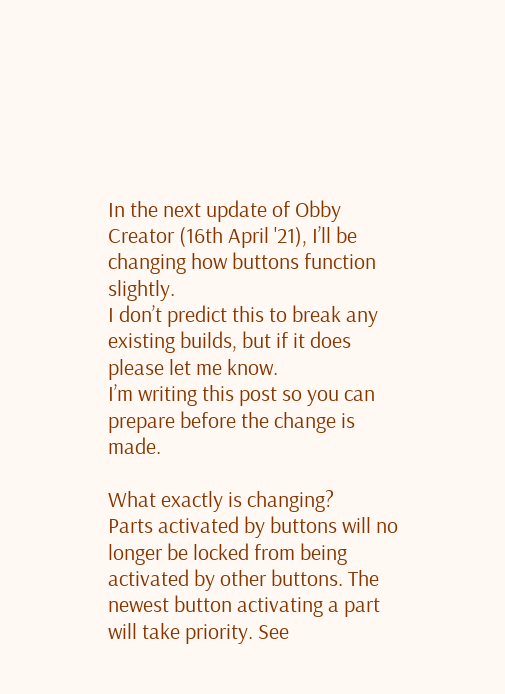In the next update of Obby Creator (16th April '21), I’ll be changing how buttons function slightly.
I don’t predict this to break any existing builds, but if it does please let me know.
I’m writing this post so you can prepare before the change is made.

What exactly is changing?
Parts activated by buttons will no longer be locked from being activated by other buttons. The newest button activating a part will take priority. See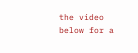the video below for a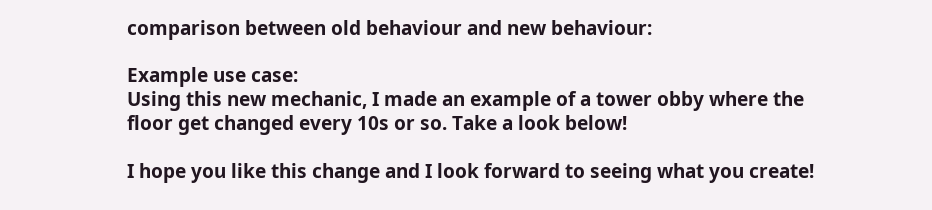comparison between old behaviour and new behaviour:

Example use case:
Using this new mechanic, I made an example of a tower obby where the floor get changed every 10s or so. Take a look below!

I hope you like this change and I look forward to seeing what you create!